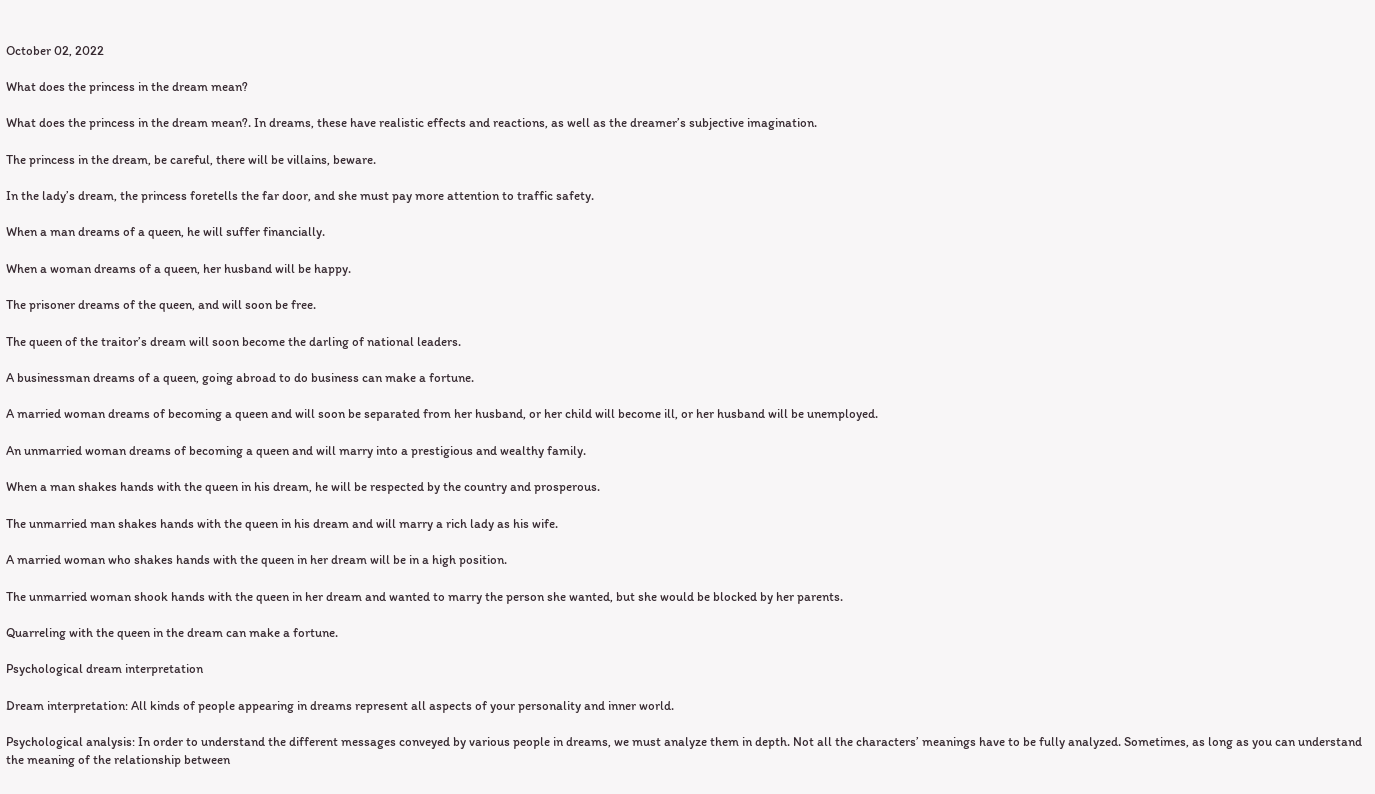October 02, 2022

What does the princess in the dream mean?

What does the princess in the dream mean?. In dreams, these have realistic effects and reactions, as well as the dreamer’s subjective imagination.

The princess in the dream, be careful, there will be villains, beware.

In the lady’s dream, the princess foretells the far door, and she must pay more attention to traffic safety.

When a man dreams of a queen, he will suffer financially.

When a woman dreams of a queen, her husband will be happy.

The prisoner dreams of the queen, and will soon be free.

The queen of the traitor’s dream will soon become the darling of national leaders.

A businessman dreams of a queen, going abroad to do business can make a fortune.

A married woman dreams of becoming a queen and will soon be separated from her husband, or her child will become ill, or her husband will be unemployed.

An unmarried woman dreams of becoming a queen and will marry into a prestigious and wealthy family.

When a man shakes hands with the queen in his dream, he will be respected by the country and prosperous.

The unmarried man shakes hands with the queen in his dream and will marry a rich lady as his wife.

A married woman who shakes hands with the queen in her dream will be in a high position.

The unmarried woman shook hands with the queen in her dream and wanted to marry the person she wanted, but she would be blocked by her parents.

Quarreling with the queen in the dream can make a fortune.

Psychological dream interpretation

Dream interpretation: All kinds of people appearing in dreams represent all aspects of your personality and inner world.

Psychological analysis: In order to understand the different messages conveyed by various people in dreams, we must analyze them in depth. Not all the characters’ meanings have to be fully analyzed. Sometimes, as long as you can understand the meaning of the relationship between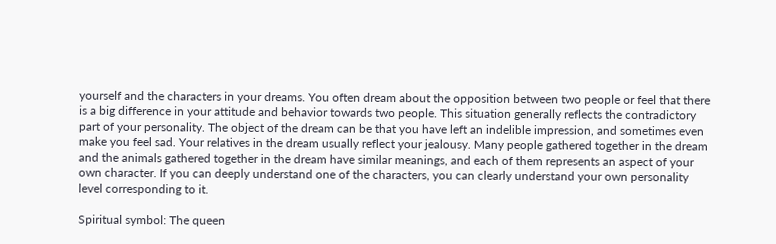yourself and the characters in your dreams. You often dream about the opposition between two people or feel that there is a big difference in your attitude and behavior towards two people. This situation generally reflects the contradictory part of your personality. The object of the dream can be that you have left an indelible impression, and sometimes even make you feel sad. Your relatives in the dream usually reflect your jealousy. Many people gathered together in the dream and the animals gathered together in the dream have similar meanings, and each of them represents an aspect of your own character. If you can deeply understand one of the characters, you can clearly understand your own personality level corresponding to it.

Spiritual symbol: The queen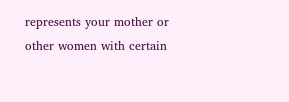represents your mother or other women with certain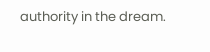authority in the dream.